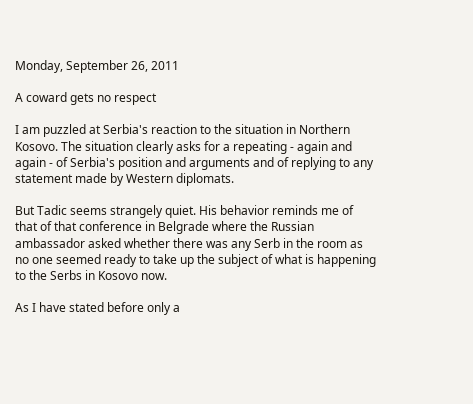Monday, September 26, 2011

A coward gets no respect

I am puzzled at Serbia's reaction to the situation in Northern Kosovo. The situation clearly asks for a repeating - again and again - of Serbia's position and arguments and of replying to any statement made by Western diplomats.

But Tadic seems strangely quiet. His behavior reminds me of that of that conference in Belgrade where the Russian ambassador asked whether there was any Serb in the room as no one seemed ready to take up the subject of what is happening to the Serbs in Kosovo now.

As I have stated before only a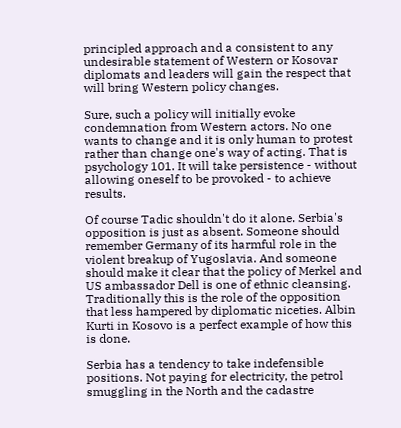principled approach and a consistent to any undesirable statement of Western or Kosovar diplomats and leaders will gain the respect that will bring Western policy changes.

Sure, such a policy will initially evoke condemnation from Western actors. No one wants to change and it is only human to protest rather than change one's way of acting. That is psychology 101. It will take persistence - without allowing oneself to be provoked - to achieve results.

Of course Tadic shouldn't do it alone. Serbia's opposition is just as absent. Someone should remember Germany of its harmful role in the violent breakup of Yugoslavia. And someone should make it clear that the policy of Merkel and US ambassador Dell is one of ethnic cleansing. Traditionally this is the role of the opposition that less hampered by diplomatic niceties. Albin Kurti in Kosovo is a perfect example of how this is done.

Serbia has a tendency to take indefensible positions. Not paying for electricity, the petrol smuggling in the North and the cadastre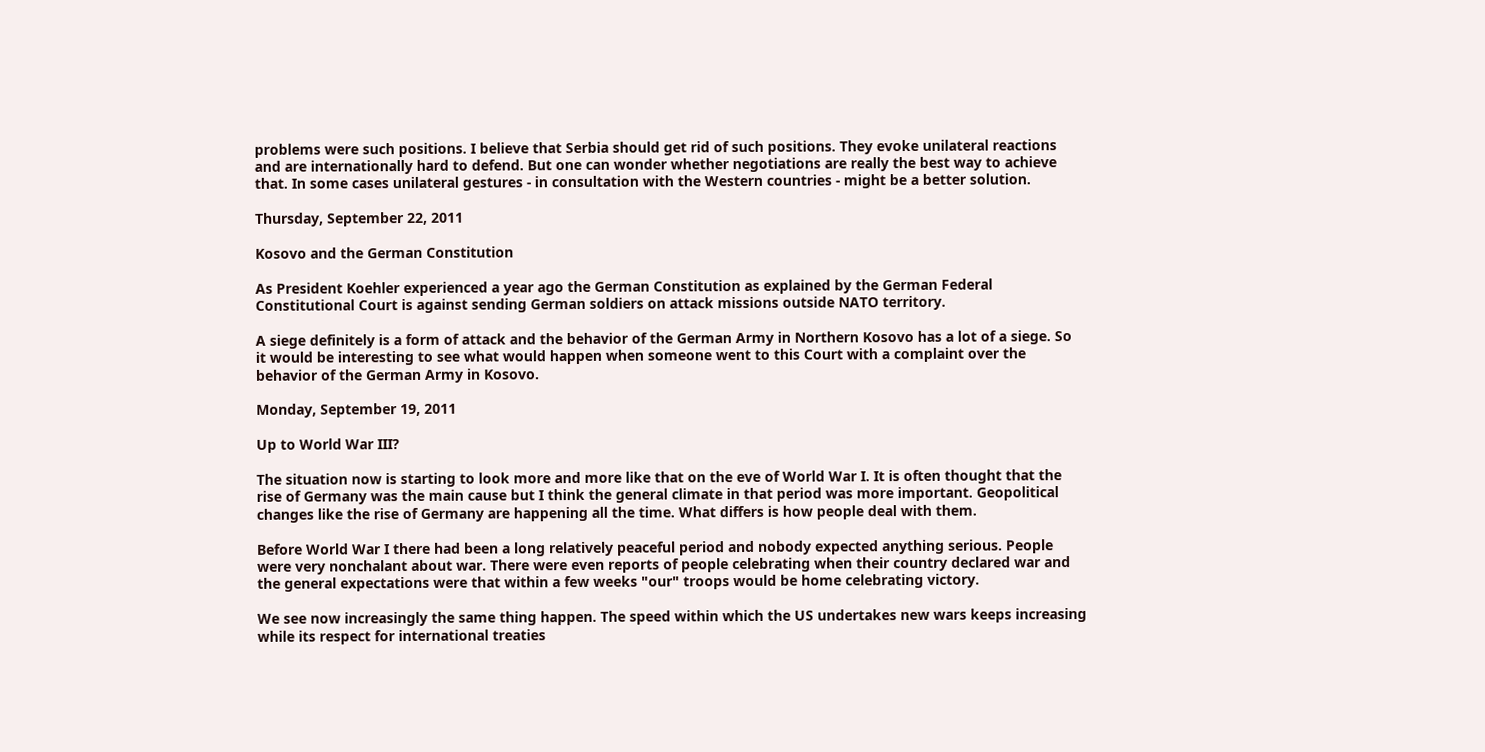problems were such positions. I believe that Serbia should get rid of such positions. They evoke unilateral reactions and are internationally hard to defend. But one can wonder whether negotiations are really the best way to achieve that. In some cases unilateral gestures - in consultation with the Western countries - might be a better solution.

Thursday, September 22, 2011

Kosovo and the German Constitution

As President Koehler experienced a year ago the German Constitution as explained by the German Federal Constitutional Court is against sending German soldiers on attack missions outside NATO territory.

A siege definitely is a form of attack and the behavior of the German Army in Northern Kosovo has a lot of a siege. So it would be interesting to see what would happen when someone went to this Court with a complaint over the behavior of the German Army in Kosovo.

Monday, September 19, 2011

Up to World War III?

The situation now is starting to look more and more like that on the eve of World War I. It is often thought that the rise of Germany was the main cause but I think the general climate in that period was more important. Geopolitical changes like the rise of Germany are happening all the time. What differs is how people deal with them.

Before World War I there had been a long relatively peaceful period and nobody expected anything serious. People were very nonchalant about war. There were even reports of people celebrating when their country declared war and the general expectations were that within a few weeks "our" troops would be home celebrating victory.

We see now increasingly the same thing happen. The speed within which the US undertakes new wars keeps increasing while its respect for international treaties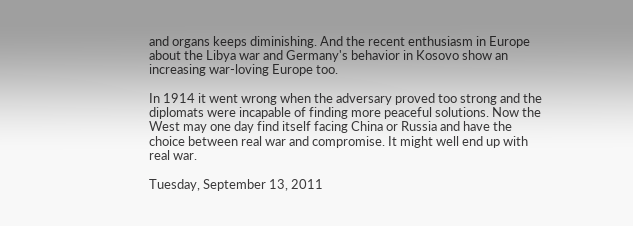and organs keeps diminishing. And the recent enthusiasm in Europe about the Libya war and Germany's behavior in Kosovo show an increasing war-loving Europe too.

In 1914 it went wrong when the adversary proved too strong and the diplomats were incapable of finding more peaceful solutions. Now the West may one day find itself facing China or Russia and have the choice between real war and compromise. It might well end up with real war.

Tuesday, September 13, 2011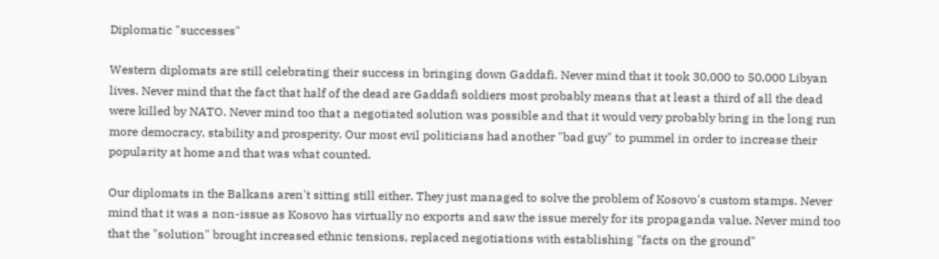Diplomatic "successes"

Western diplomats are still celebrating their success in bringing down Gaddafi. Never mind that it took 30,000 to 50,000 Libyan lives. Never mind that the fact that half of the dead are Gaddafi soldiers most probably means that at least a third of all the dead were killed by NATO. Never mind too that a negotiated solution was possible and that it would very probably bring in the long run more democracy, stability and prosperity. Our most evil politicians had another "bad guy" to pummel in order to increase their popularity at home and that was what counted.

Our diplomats in the Balkans aren't sitting still either. They just managed to solve the problem of Kosovo's custom stamps. Never mind that it was a non-issue as Kosovo has virtually no exports and saw the issue merely for its propaganda value. Never mind too that the "solution" brought increased ethnic tensions, replaced negotiations with establishing "facts on the ground"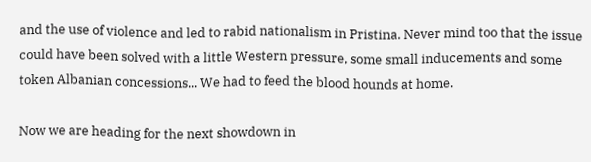and the use of violence and led to rabid nationalism in Pristina. Never mind too that the issue could have been solved with a little Western pressure, some small inducements and some token Albanian concessions... We had to feed the blood hounds at home.

Now we are heading for the next showdown in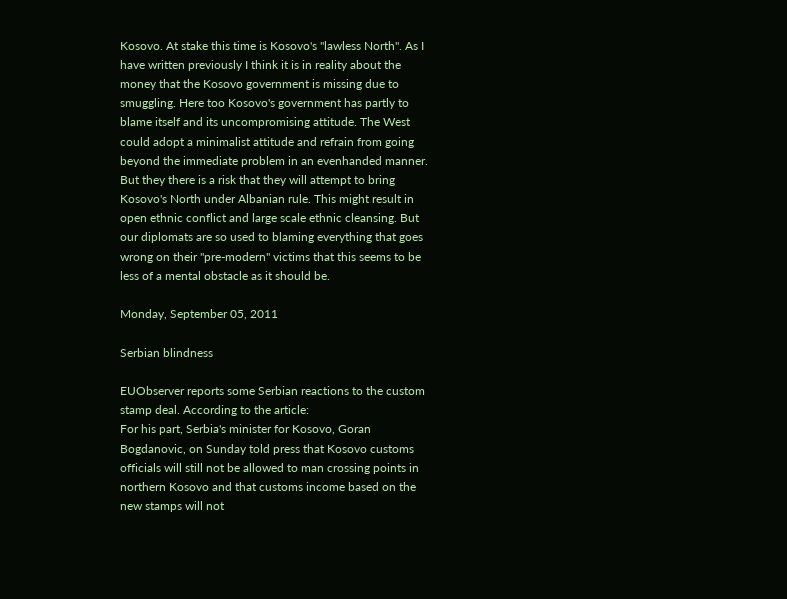Kosovo. At stake this time is Kosovo's "lawless North". As I have written previously I think it is in reality about the money that the Kosovo government is missing due to smuggling. Here too Kosovo's government has partly to blame itself and its uncompromising attitude. The West could adopt a minimalist attitude and refrain from going beyond the immediate problem in an evenhanded manner. But they there is a risk that they will attempt to bring Kosovo's North under Albanian rule. This might result in open ethnic conflict and large scale ethnic cleansing. But our diplomats are so used to blaming everything that goes wrong on their "pre-modern" victims that this seems to be less of a mental obstacle as it should be.

Monday, September 05, 2011

Serbian blindness

EUObserver reports some Serbian reactions to the custom stamp deal. According to the article:
For his part, Serbia's minister for Kosovo, Goran Bogdanovic, on Sunday told press that Kosovo customs officials will still not be allowed to man crossing points in northern Kosovo and that customs income based on the new stamps will not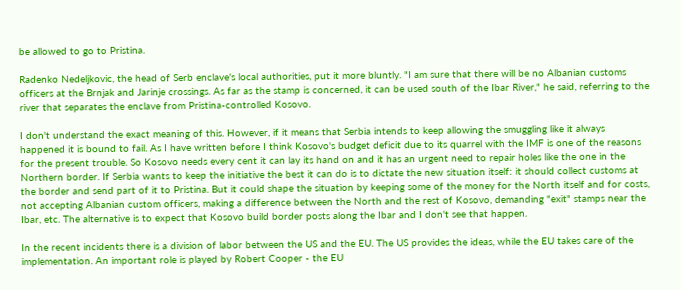be allowed to go to Pristina.

Radenko Nedeljkovic, the head of Serb enclave's local authorities, put it more bluntly. "I am sure that there will be no Albanian customs officers at the Brnjak and Jarinje crossings. As far as the stamp is concerned, it can be used south of the Ibar River," he said, referring to the river that separates the enclave from Pristina-controlled Kosovo.

I don't understand the exact meaning of this. However, if it means that Serbia intends to keep allowing the smuggling like it always happened it is bound to fail. As I have written before I think Kosovo's budget deficit due to its quarrel with the IMF is one of the reasons for the present trouble. So Kosovo needs every cent it can lay its hand on and it has an urgent need to repair holes like the one in the Northern border. If Serbia wants to keep the initiative the best it can do is to dictate the new situation itself: it should collect customs at the border and send part of it to Pristina. But it could shape the situation by keeping some of the money for the North itself and for costs, not accepting Albanian custom officers, making a difference between the North and the rest of Kosovo, demanding "exit" stamps near the Ibar, etc. The alternative is to expect that Kosovo build border posts along the Ibar and I don't see that happen.

In the recent incidents there is a division of labor between the US and the EU. The US provides the ideas, while the EU takes care of the implementation. An important role is played by Robert Cooper - the EU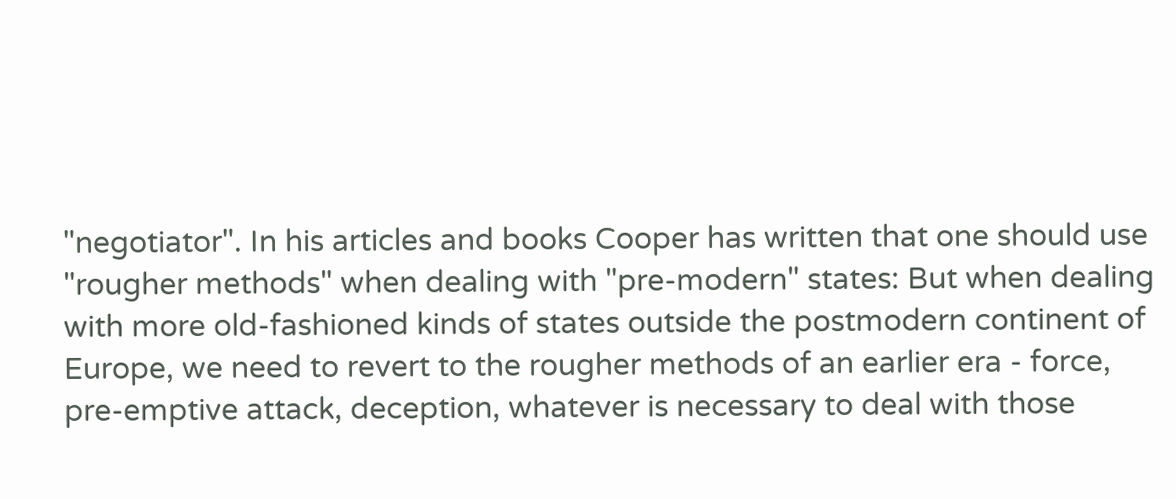"negotiator". In his articles and books Cooper has written that one should use "rougher methods" when dealing with "pre-modern" states: But when dealing with more old-fashioned kinds of states outside the postmodern continent of Europe, we need to revert to the rougher methods of an earlier era - force, pre-emptive attack, deception, whatever is necessary to deal with those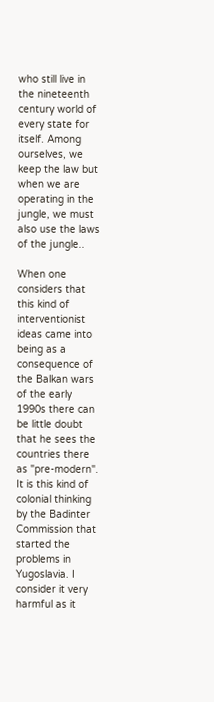who still live in the nineteenth century world of every state for itself. Among ourselves, we keep the law but when we are operating in the jungle, we must also use the laws of the jungle..

When one considers that this kind of interventionist ideas came into being as a consequence of the Balkan wars of the early 1990s there can be little doubt that he sees the countries there as "pre-modern". It is this kind of colonial thinking by the Badinter Commission that started the problems in Yugoslavia. I consider it very harmful as it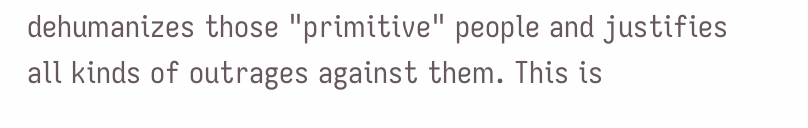dehumanizes those "primitive" people and justifies all kinds of outrages against them. This is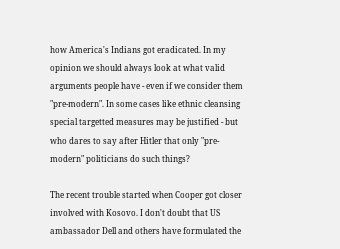how America's Indians got eradicated. In my opinion we should always look at what valid arguments people have - even if we consider them "pre-modern". In some cases like ethnic cleansing special targetted measures may be justified - but who dares to say after Hitler that only "pre-modern" politicians do such things?

The recent trouble started when Cooper got closer involved with Kosovo. I don't doubt that US ambassador Dell and others have formulated the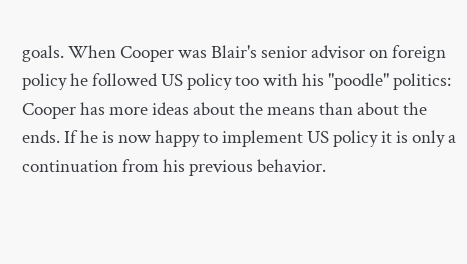goals. When Cooper was Blair's senior advisor on foreign policy he followed US policy too with his "poodle" politics: Cooper has more ideas about the means than about the ends. If he is now happy to implement US policy it is only a continuation from his previous behavior.